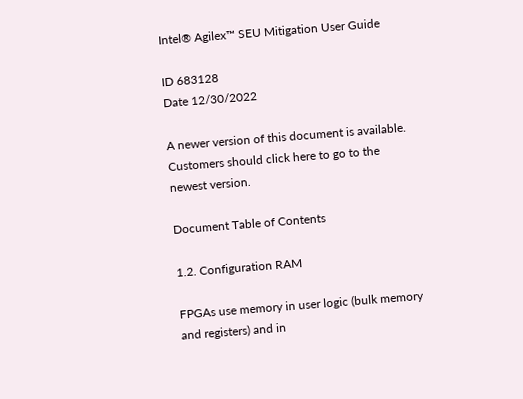Intel® Agilex™ SEU Mitigation User Guide

ID 683128
Date 12/30/2022

A newer version of this document is available. Customers should click here to go to the newest version.

Document Table of Contents

1.2. Configuration RAM

FPGAs use memory in user logic (bulk memory and registers) and in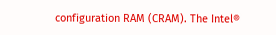configuration RAM (CRAM). The Intel®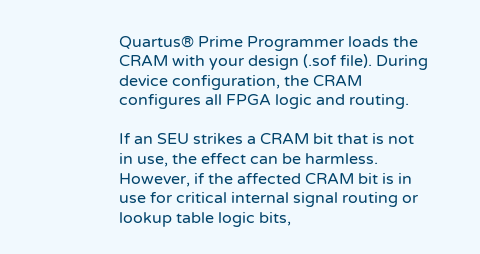Quartus® Prime Programmer loads the CRAM with your design (.sof file). During device configuration, the CRAM configures all FPGA logic and routing.

If an SEU strikes a CRAM bit that is not in use, the effect can be harmless. However, if the affected CRAM bit is in use for critical internal signal routing or lookup table logic bits,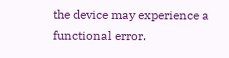the device may experience a functional error.